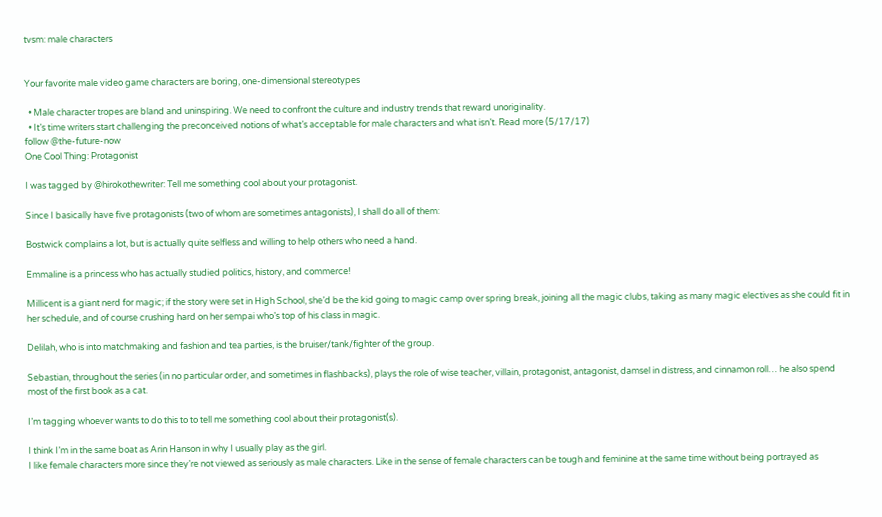tvsm: male characters


Your favorite male video game characters are boring, one-dimensional stereotypes

  • Male character tropes are bland and uninspiring. We need to confront the culture and industry trends that reward unoriginality.
  • It’s time writers start challenging the preconceived notions of what’s acceptable for male characters and what isn’t. Read more (5/17/17)
follow @the-future-now
One Cool Thing: Protagonist

I was tagged by @hirokothewriter: Tell me something cool about your protagonist.

Since I basically have five protagonists (two of whom are sometimes antagonists), I shall do all of them:

Bostwick complains a lot, but is actually quite selfless and willing to help others who need a hand.

Emmaline is a princess who has actually studied politics, history, and commerce!

Millicent is a giant nerd for magic; if the story were set in High School, she’d be the kid going to magic camp over spring break, joining all the magic clubs, taking as many magic electives as she could fit in her schedule, and of course crushing hard on her sempai who’s top of his class in magic.

Delilah, who is into matchmaking and fashion and tea parties, is the bruiser/tank/fighter of the group.

Sebastian, throughout the series (in no particular order, and sometimes in flashbacks), plays the role of wise teacher, villain, protagonist, antagonist, damsel in distress, and cinnamon roll… he also spend most of the first book as a cat.

I’m tagging whoever wants to do this to to tell me something cool about their protagonist(s).

I think I’m in the same boat as Arin Hanson in why I usually play as the girl.
I like female characters more since they’re not viewed as seriously as male characters. Like in the sense of female characters can be tough and feminine at the same time without being portrayed as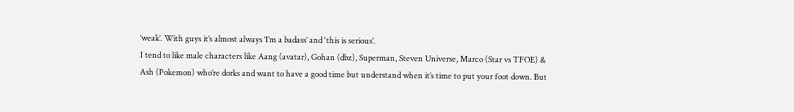‘weak’. With guys it’s almost always ‘I’m a badass’ and 'this is serious’.
I tend to like male characters like Aang (avatar), Gohan (dbz), Superman, Steven Universe, Marco (Star vs TFOE) & Ash (Pokemon) who’re dorks and want to have a good time but understand when it’s time to put your foot down. But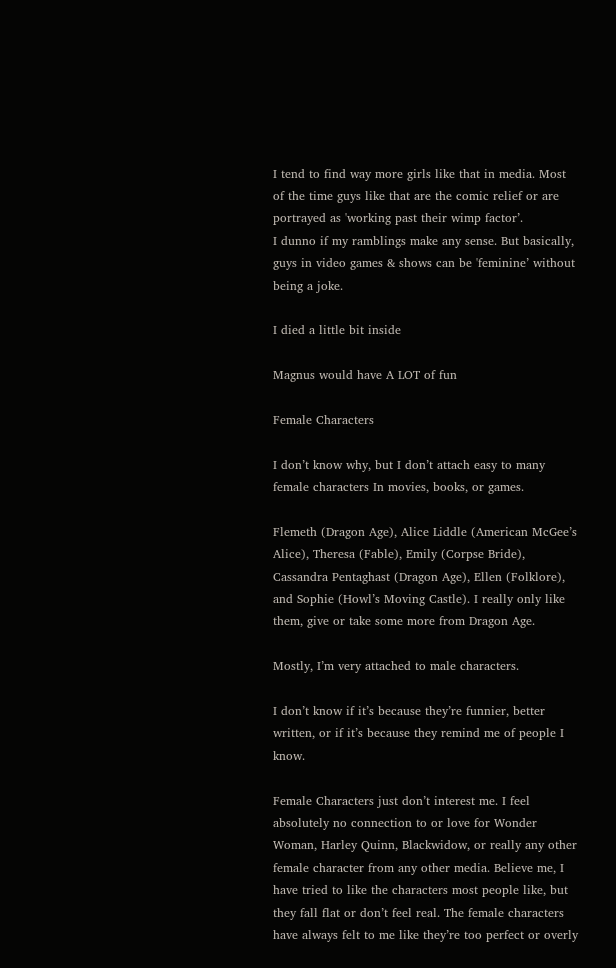I tend to find way more girls like that in media. Most of the time guys like that are the comic relief or are portrayed as 'working past their wimp factor’.
I dunno if my ramblings make any sense. But basically, guys in video games & shows can be 'feminine’ without being a joke.

I died a little bit inside

Magnus would have A LOT of fun

Female Characters

I don’t know why, but I don’t attach easy to many female characters In movies, books, or games.

Flemeth (Dragon Age), Alice Liddle (American McGee’s Alice), Theresa (Fable), Emily (Corpse Bride), Cassandra Pentaghast (Dragon Age), Ellen (Folklore), and Sophie (Howl’s Moving Castle). I really only like them, give or take some more from Dragon Age.

Mostly, I’m very attached to male characters.

I don’t know if it’s because they’re funnier, better written, or if it’s because they remind me of people I know.

Female Characters just don’t interest me. I feel absolutely no connection to or love for Wonder Woman, Harley Quinn, Blackwidow, or really any other female character from any other media. Believe me, I have tried to like the characters most people like, but they fall flat or don’t feel real. The female characters have always felt to me like they’re too perfect or overly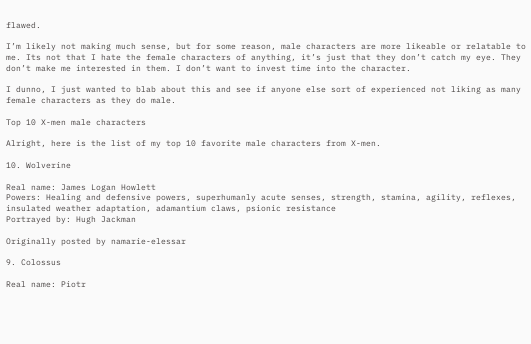flawed.

I’m likely not making much sense, but for some reason, male characters are more likeable or relatable to me. Its not that I hate the female characters of anything, it’s just that they don’t catch my eye. They don’t make me interested in them. I don’t want to invest time into the character.

I dunno, I just wanted to blab about this and see if anyone else sort of experienced not liking as many female characters as they do male.

Top 10 X-men male characters

Alright, here is the list of my top 10 favorite male characters from X-men.

10. Wolverine

Real name: James Logan Howlett                                                                    Powers: Healing and defensive powers, superhumanly acute senses, strength, stamina, agility, reflexes, insulated weather adaptation, adamantium claws, psionic resistance                                                                                  Portrayed by: Hugh Jackman

Originally posted by namarie-elessar

9. Colossus

Real name: Piotr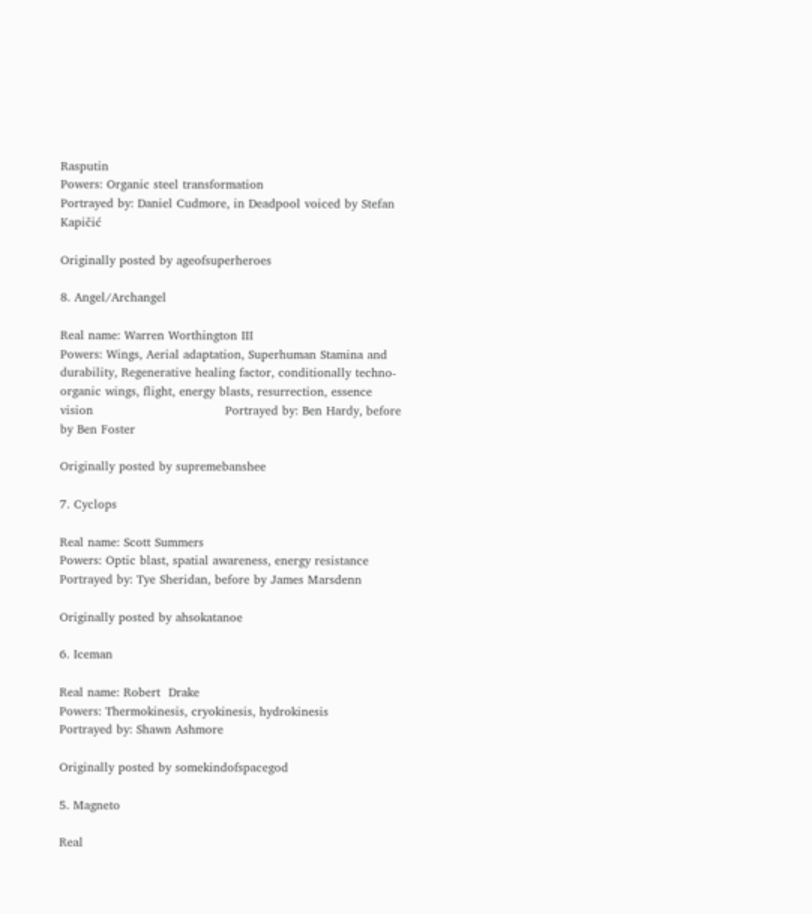Rasputin                                                                                   Powers: Organic steel transformation                                                              Portrayed by: Daniel Cudmore, in Deadpool voiced by Stefan Kapičić

Originally posted by ageofsuperheroes

8. Angel/Archangel

Real name: Warren Worthington III                                                                     Powers: Wings, Aerial adaptation, Superhuman Stamina and durability, Regenerative healing factor, conditionally techno-organic wings, flight, energy blasts, resurrection, essence vision                                 Portrayed by: Ben Hardy, before by Ben Foster

Originally posted by supremebanshee

7. Cyclops

Real name: Scott Summers                                                                                  Powers: Optic blast, spatial awareness, energy resistance                       Portrayed by: Tye Sheridan, before by James Marsdenn

Originally posted by ahsokatanoe

6. Iceman

Real name: Robert  Drake                                                                                   Powers: Thermokinesis, cryokinesis, hydrokinesis                                         Portrayed by: Shawn Ashmore

Originally posted by somekindofspacegod

5. Magneto

Real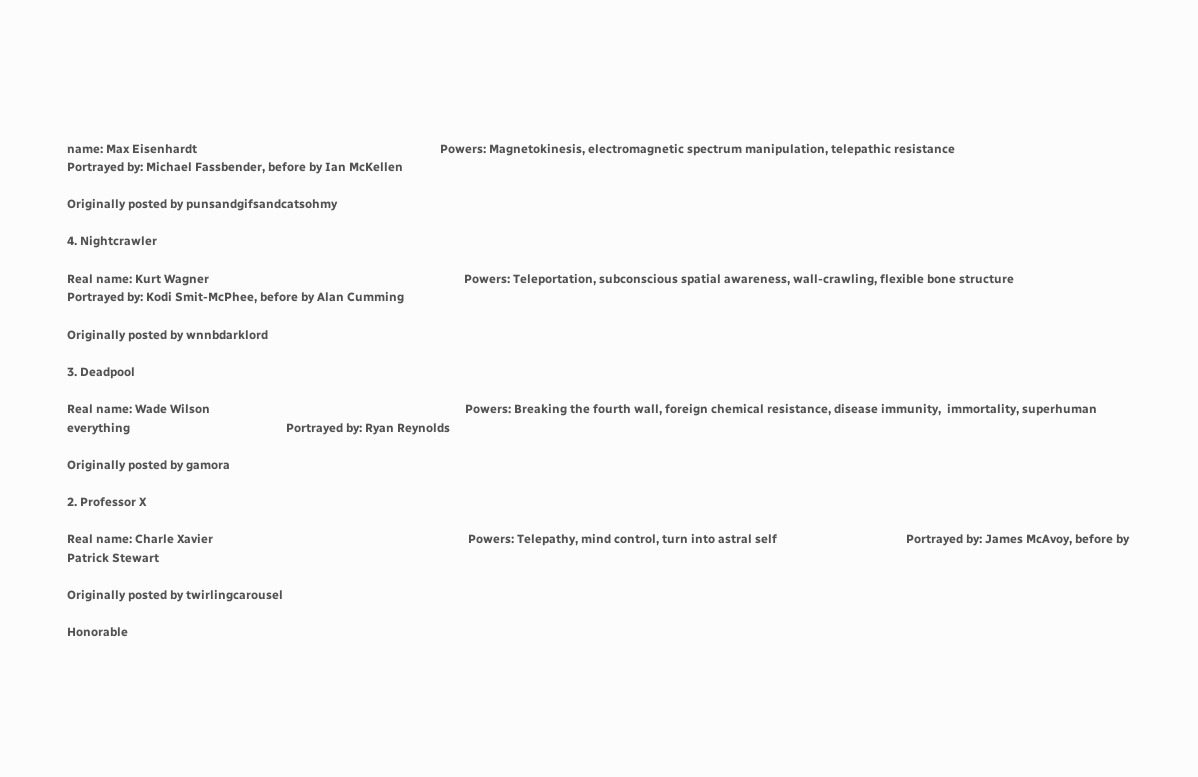name: Max Eisenhardt                                                                                 Powers: Magnetokinesis, electromagnetic spectrum manipulation, telepathic resistance                                                                                              Portrayed by: Michael Fassbender, before by Ian McKellen

Originally posted by punsandgifsandcatsohmy

4. Nightcrawler

Real name: Kurt Wagner                                                                                     Powers: Teleportation, subconscious spatial awareness, wall-crawling, flexible bone structure                                                                                       Portrayed by: Kodi Smit-McPhee, before by Alan Cumming

Originally posted by wnnbdarklord

3. Deadpool

Real name: Wade Wilson                                                                                     Powers: Breaking the fourth wall, foreign chemical resistance, disease immunity,  immortality, superhuman everything                                                    Portrayed by: Ryan Reynolds

Originally posted by gamora

2. Professor X

Real name: Charle Xavier                                                                                     Powers: Telepathy, mind control, turn into astral self                                           Portrayed by: James McAvoy, before by Patrick Stewart

Originally posted by twirlingcarousel

Honorable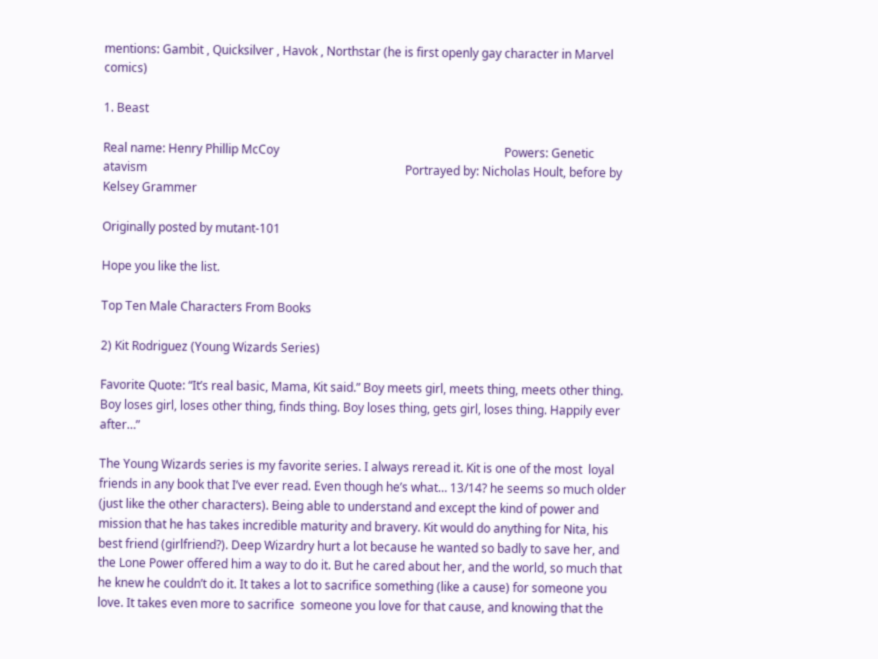mentions: Gambit , Quicksilver , Havok , Northstar (he is first openly gay character in Marvel comics)

1. Beast

Real name: Henry Phillip McCoy                                                                           Powers: Genetic atavism                                                                                      Portrayed by: Nicholas Hoult, before by Kelsey Grammer

Originally posted by mutant-101

Hope you like the list.

Top Ten Male Characters From Books

2) Kit Rodriguez (Young Wizards Series)

Favorite Quote: “It’s real basic, Mama, Kit said.” Boy meets girl, meets thing, meets other thing. Boy loses girl, loses other thing, finds thing. Boy loses thing, gets girl, loses thing. Happily ever after…”

The Young Wizards series is my favorite series. I always reread it. Kit is one of the most  loyal friends in any book that I’ve ever read. Even though he’s what… 13/14? he seems so much older (just like the other characters). Being able to understand and except the kind of power and mission that he has takes incredible maturity and bravery. Kit would do anything for Nita, his best friend (girlfriend?). Deep Wizardry hurt a lot because he wanted so badly to save her, and the Lone Power offered him a way to do it. But he cared about her, and the world, so much that he knew he couldn’t do it. It takes a lot to sacrifice something (like a cause) for someone you love. It takes even more to sacrifice  someone you love for that cause, and knowing that the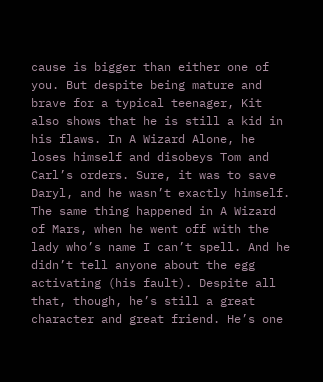cause is bigger than either one of you. But despite being mature and brave for a typical teenager, Kit also shows that he is still a kid in his flaws. In A Wizard Alone, he loses himself and disobeys Tom and Carl’s orders. Sure, it was to save Daryl, and he wasn’t exactly himself. The same thing happened in A Wizard of Mars, when he went off with the lady who’s name I can’t spell. And he didn’t tell anyone about the egg activating (his fault). Despite all that, though, he’s still a great character and great friend. He’s one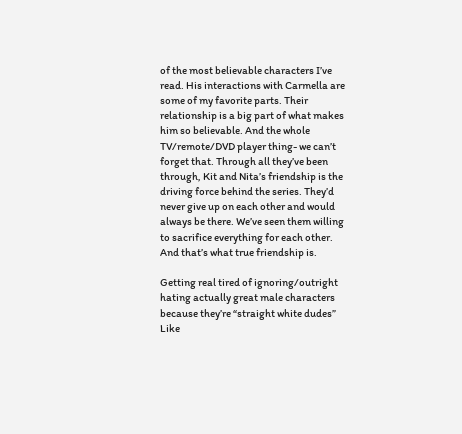of the most believable characters I’ve read. His interactions with Carmella are some of my favorite parts. Their relationship is a big part of what makes him so believable. And the whole TV/remote/DVD player thing- we can’t forget that. Through all they’ve been through, Kit and Nita’s friendship is the driving force behind the series. They’d never give up on each other and would always be there. We’ve seen them willing to sacrifice everything for each other. And that’s what true friendship is.

Getting real tired of ignoring/outright hating actually great male characters because they’re “straight white dudes”
Like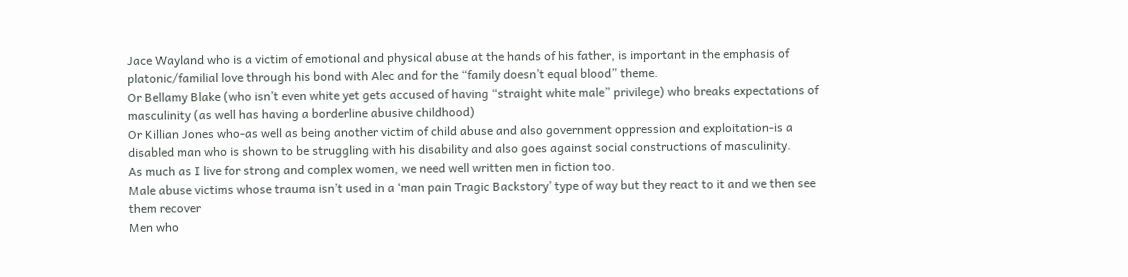Jace Wayland who is a victim of emotional and physical abuse at the hands of his father, is important in the emphasis of platonic/familial love through his bond with Alec and for the “family doesn’t equal blood” theme.
Or Bellamy Blake (who isn’t even white yet gets accused of having “straight white male” privilege) who breaks expectations of masculinity (as well has having a borderline abusive childhood)
Or Killian Jones who-as well as being another victim of child abuse and also government oppression and exploitation-is a disabled man who is shown to be struggling with his disability and also goes against social constructions of masculinity.
As much as I live for strong and complex women, we need well written men in fiction too.
Male abuse victims whose trauma isn’t used in a ‘man pain Tragic Backstory’ type of way but they react to it and we then see them recover
Men who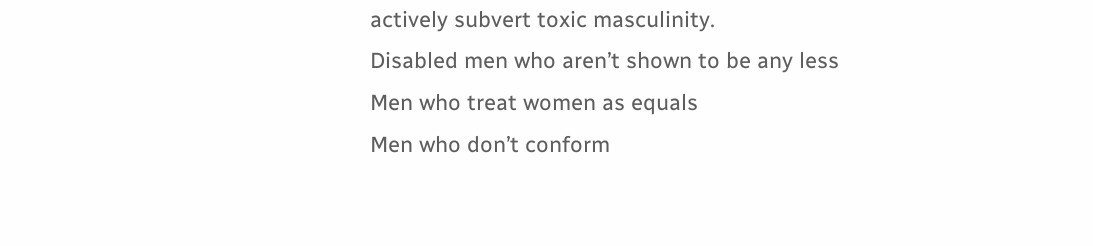actively subvert toxic masculinity.
Disabled men who aren’t shown to be any less
Men who treat women as equals
Men who don’t conform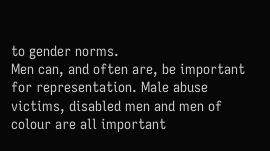to gender norms.
Men can, and often are, be important for representation. Male abuse victims, disabled men and men of colour are all important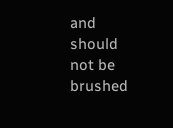and should not be brushed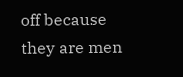off because they are men